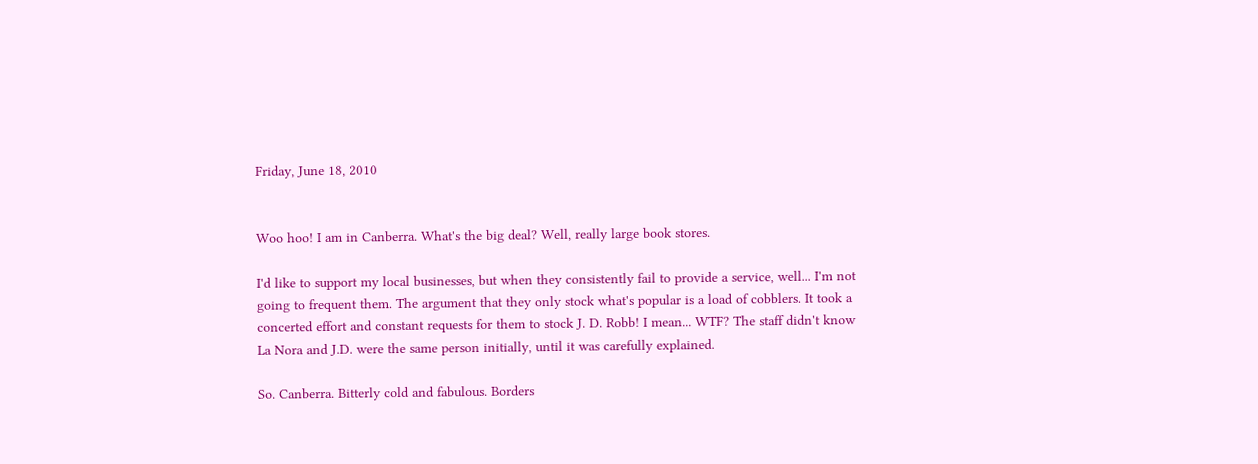Friday, June 18, 2010


Woo hoo! I am in Canberra. What's the big deal? Well, really large book stores.

I'd like to support my local businesses, but when they consistently fail to provide a service, well... I'm not going to frequent them. The argument that they only stock what's popular is a load of cobblers. It took a concerted effort and constant requests for them to stock J. D. Robb! I mean... WTF? The staff didn't know La Nora and J.D. were the same person initially, until it was carefully explained.

So. Canberra. Bitterly cold and fabulous. Borders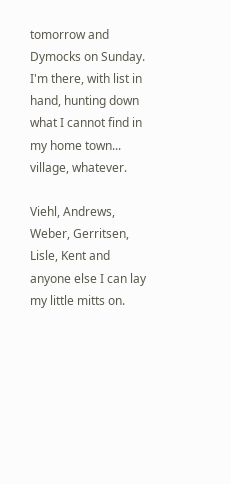tomorrow and Dymocks on Sunday. I'm there, with list in hand, hunting down what I cannot find in my home town... village, whatever.

Viehl, Andrews, Weber, Gerritsen, Lisle, Kent and anyone else I can lay my little mitts on.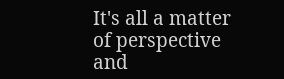It's all a matter of perspective and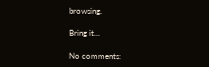browsing.

Bring it...

No comments: